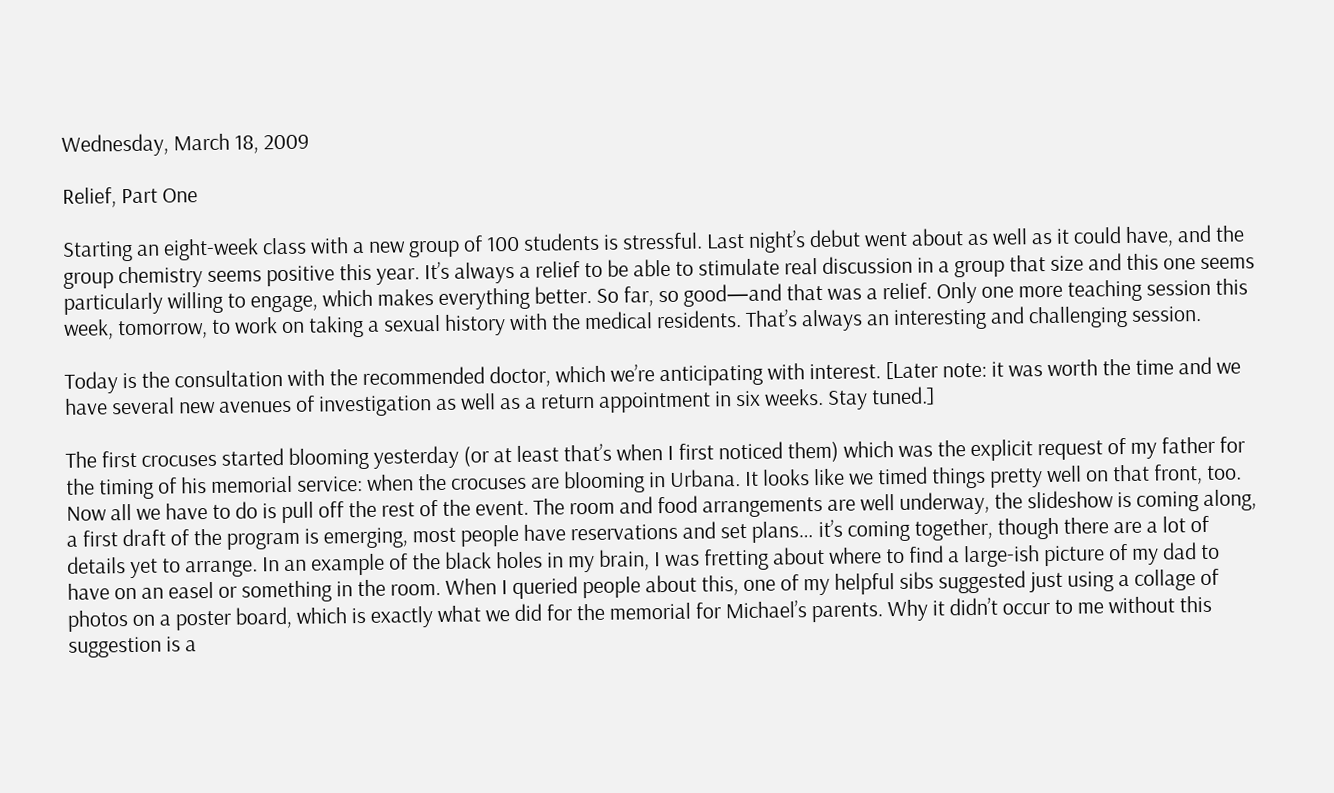Wednesday, March 18, 2009

Relief, Part One

Starting an eight-week class with a new group of 100 students is stressful. Last night’s debut went about as well as it could have, and the group chemistry seems positive this year. It’s always a relief to be able to stimulate real discussion in a group that size and this one seems particularly willing to engage, which makes everything better. So far, so good—and that was a relief. Only one more teaching session this week, tomorrow, to work on taking a sexual history with the medical residents. That’s always an interesting and challenging session.

Today is the consultation with the recommended doctor, which we’re anticipating with interest. [Later note: it was worth the time and we have several new avenues of investigation as well as a return appointment in six weeks. Stay tuned.]

The first crocuses started blooming yesterday (or at least that’s when I first noticed them) which was the explicit request of my father for the timing of his memorial service: when the crocuses are blooming in Urbana. It looks like we timed things pretty well on that front, too. Now all we have to do is pull off the rest of the event. The room and food arrangements are well underway, the slideshow is coming along, a first draft of the program is emerging, most people have reservations and set plans… it’s coming together, though there are a lot of details yet to arrange. In an example of the black holes in my brain, I was fretting about where to find a large-ish picture of my dad to have on an easel or something in the room. When I queried people about this, one of my helpful sibs suggested just using a collage of photos on a poster board, which is exactly what we did for the memorial for Michael’s parents. Why it didn’t occur to me without this suggestion is a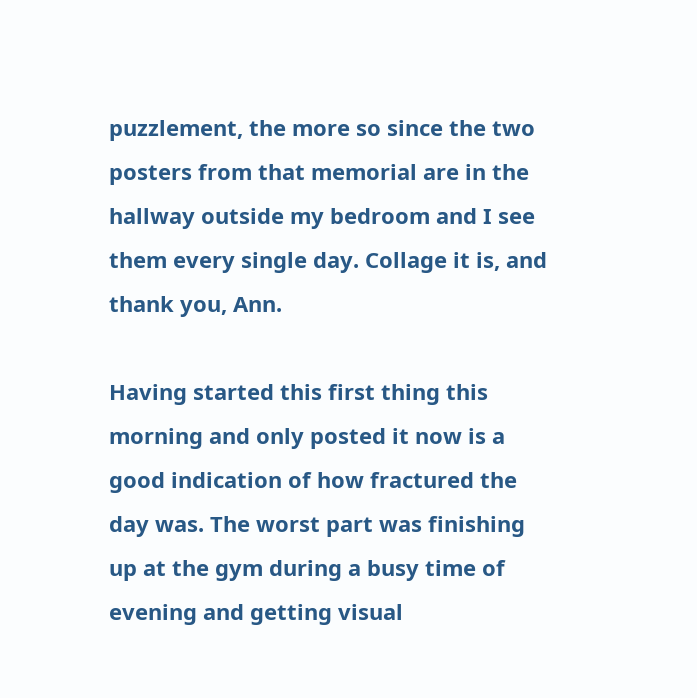puzzlement, the more so since the two posters from that memorial are in the hallway outside my bedroom and I see them every single day. Collage it is, and thank you, Ann.

Having started this first thing this morning and only posted it now is a good indication of how fractured the day was. The worst part was finishing up at the gym during a busy time of evening and getting visual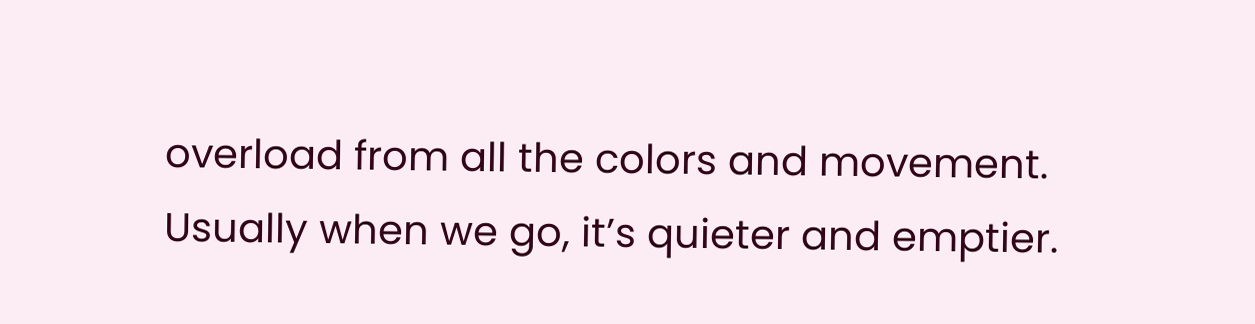overload from all the colors and movement. Usually when we go, it’s quieter and emptier.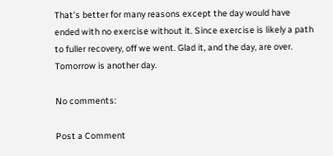That’s better for many reasons except the day would have ended with no exercise without it. Since exercise is likely a path to fuller recovery, off we went. Glad it, and the day, are over. Tomorrow is another day.

No comments:

Post a Comment